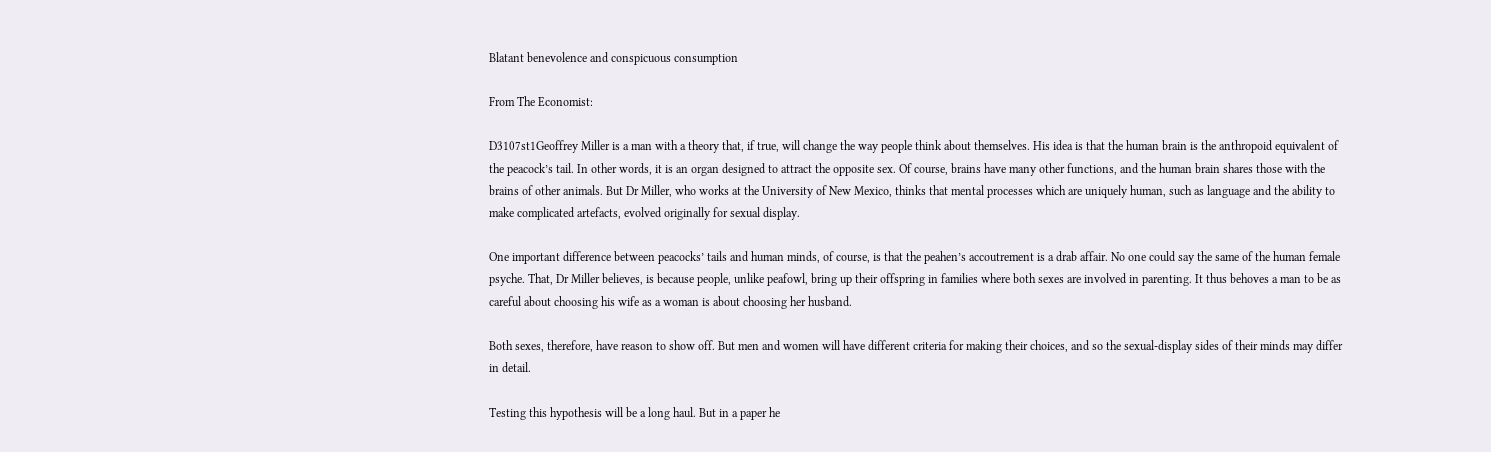Blatant benevolence and conspicuous consumption

From The Economist:

D3107st1Geoffrey Miller is a man with a theory that, if true, will change the way people think about themselves. His idea is that the human brain is the anthropoid equivalent of the peacock’s tail. In other words, it is an organ designed to attract the opposite sex. Of course, brains have many other functions, and the human brain shares those with the brains of other animals. But Dr Miller, who works at the University of New Mexico, thinks that mental processes which are uniquely human, such as language and the ability to make complicated artefacts, evolved originally for sexual display.

One important difference between peacocks’ tails and human minds, of course, is that the peahen’s accoutrement is a drab affair. No one could say the same of the human female psyche. That, Dr Miller believes, is because people, unlike peafowl, bring up their offspring in families where both sexes are involved in parenting. It thus behoves a man to be as careful about choosing his wife as a woman is about choosing her husband.

Both sexes, therefore, have reason to show off. But men and women will have different criteria for making their choices, and so the sexual-display sides of their minds may differ in detail.

Testing this hypothesis will be a long haul. But in a paper he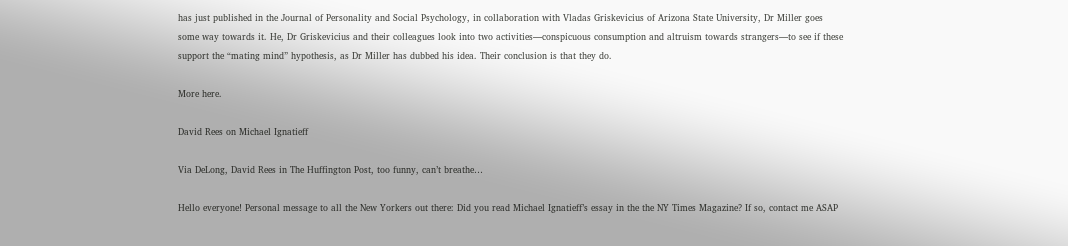has just published in the Journal of Personality and Social Psychology, in collaboration with Vladas Griskevicius of Arizona State University, Dr Miller goes some way towards it. He, Dr Griskevicius and their colleagues look into two activities—conspicuous consumption and altruism towards strangers—to see if these support the “mating mind” hypothesis, as Dr Miller has dubbed his idea. Their conclusion is that they do.

More here.

David Rees on Michael Ignatieff

Via DeLong, David Rees in The Huffington Post, too funny, can’t breathe…

Hello everyone! Personal message to all the New Yorkers out there: Did you read Michael Ignatieff’s essay in the the NY Times Magazine? If so, contact me ASAP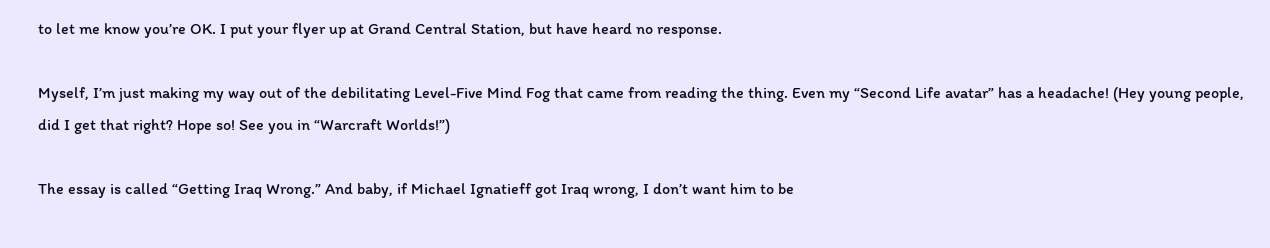to let me know you’re OK. I put your flyer up at Grand Central Station, but have heard no response.

Myself, I’m just making my way out of the debilitating Level-Five Mind Fog that came from reading the thing. Even my “Second Life avatar” has a headache! (Hey young people, did I get that right? Hope so! See you in “Warcraft Worlds!”)

The essay is called “Getting Iraq Wrong.” And baby, if Michael Ignatieff got Iraq wrong, I don’t want him to be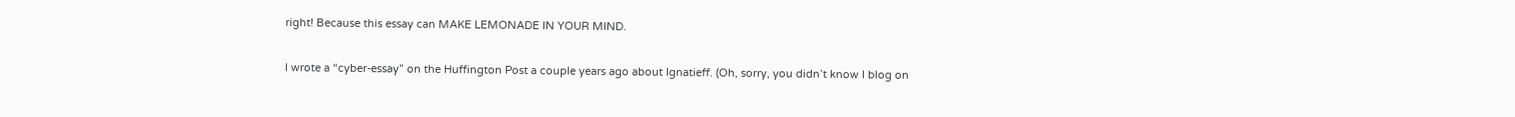right! Because this essay can MAKE LEMONADE IN YOUR MIND.

I wrote a “cyber-essay” on the Huffington Post a couple years ago about Ignatieff. (Oh, sorry, you didn’t know I blog on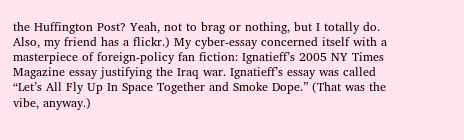the Huffington Post? Yeah, not to brag or nothing, but I totally do. Also, my friend has a flickr.) My cyber-essay concerned itself with a masterpiece of foreign-policy fan fiction: Ignatieff’s 2005 NY Times Magazine essay justifying the Iraq war. Ignatieff’s essay was called “Let’s All Fly Up In Space Together and Smoke Dope.” (That was the vibe, anyway.)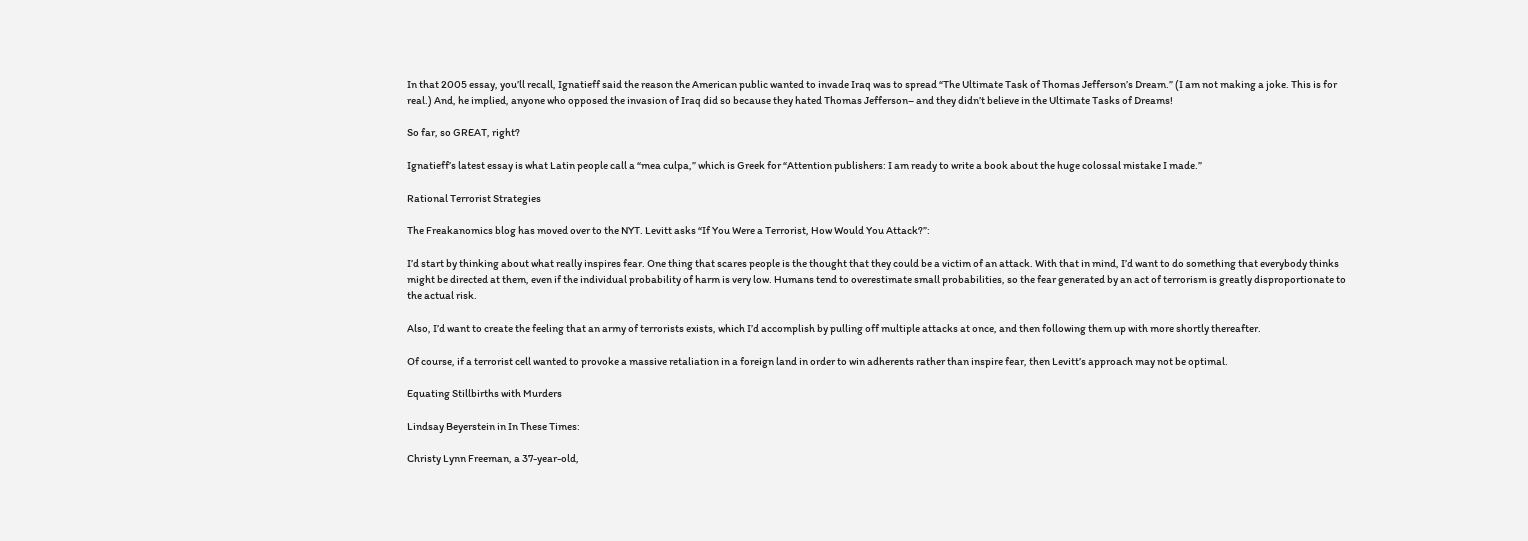In that 2005 essay, you’ll recall, Ignatieff said the reason the American public wanted to invade Iraq was to spread “The Ultimate Task of Thomas Jefferson’s Dream.” (I am not making a joke. This is for real.) And, he implied, anyone who opposed the invasion of Iraq did so because they hated Thomas Jefferson– and they didn’t believe in the Ultimate Tasks of Dreams!

So far, so GREAT, right?

Ignatieff’s latest essay is what Latin people call a “mea culpa,” which is Greek for “Attention publishers: I am ready to write a book about the huge colossal mistake I made.”

Rational Terrorist Strategies

The Freakanomics blog has moved over to the NYT. Levitt asks “If You Were a Terrorist, How Would You Attack?”:

I’d start by thinking about what really inspires fear. One thing that scares people is the thought that they could be a victim of an attack. With that in mind, I’d want to do something that everybody thinks might be directed at them, even if the individual probability of harm is very low. Humans tend to overestimate small probabilities, so the fear generated by an act of terrorism is greatly disproportionate to the actual risk.

Also, I’d want to create the feeling that an army of terrorists exists, which I’d accomplish by pulling off multiple attacks at once, and then following them up with more shortly thereafter.

Of course, if a terrorist cell wanted to provoke a massive retaliation in a foreign land in order to win adherents rather than inspire fear, then Levitt’s approach may not be optimal.

Equating Stillbirths with Murders

Lindsay Beyerstein in In These Times:

Christy Lynn Freeman, a 37-year-old,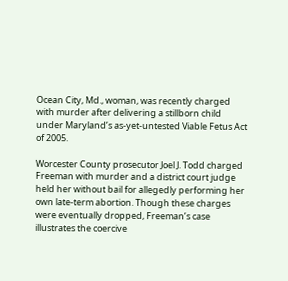Ocean City, Md., woman, was recently charged with murder after delivering a stillborn child under Maryland’s as-yet-untested Viable Fetus Act of 2005.

Worcester County prosecutor Joel J. Todd charged Freeman with murder and a district court judge held her without bail for allegedly performing her own late-term abortion. Though these charges were eventually dropped, Freeman’s case illustrates the coercive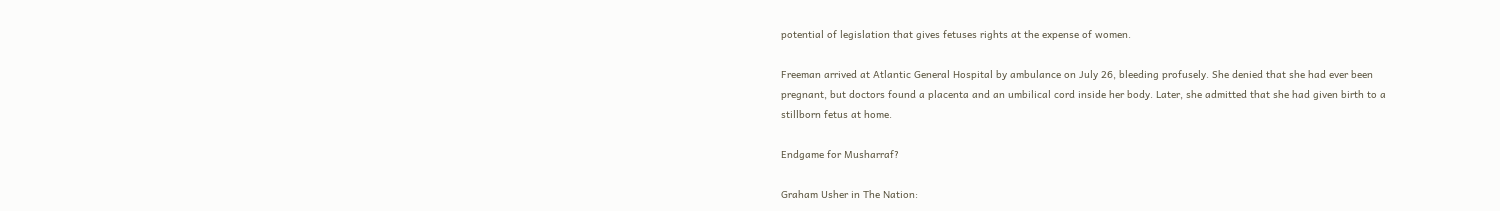potential of legislation that gives fetuses rights at the expense of women.

Freeman arrived at Atlantic General Hospital by ambulance on July 26, bleeding profusely. She denied that she had ever been pregnant, but doctors found a placenta and an umbilical cord inside her body. Later, she admitted that she had given birth to a stillborn fetus at home.

Endgame for Musharraf?

Graham Usher in The Nation: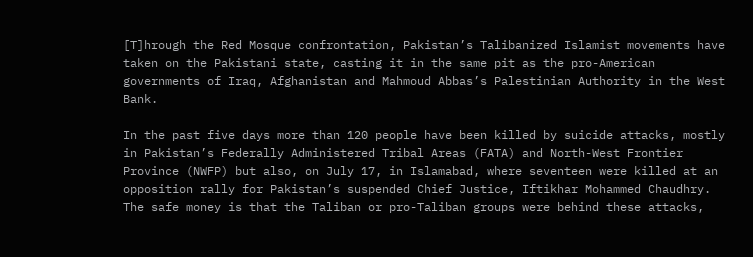[T]hrough the Red Mosque confrontation, Pakistan’s Talibanized Islamist movements have taken on the Pakistani state, casting it in the same pit as the pro-American governments of Iraq, Afghanistan and Mahmoud Abbas’s Palestinian Authority in the West Bank.

In the past five days more than 120 people have been killed by suicide attacks, mostly in Pakistan’s Federally Administered Tribal Areas (FATA) and North-West Frontier Province (NWFP) but also, on July 17, in Islamabad, where seventeen were killed at an opposition rally for Pakistan’s suspended Chief Justice, Iftikhar Mohammed Chaudhry. The safe money is that the Taliban or pro-Taliban groups were behind these attacks,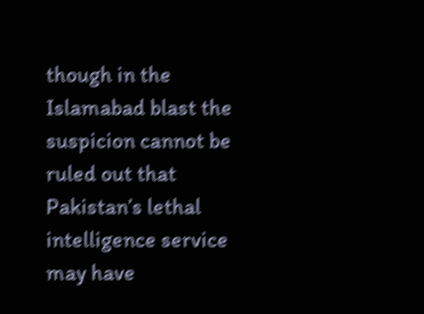though in the Islamabad blast the suspicion cannot be ruled out that Pakistan’s lethal intelligence service may have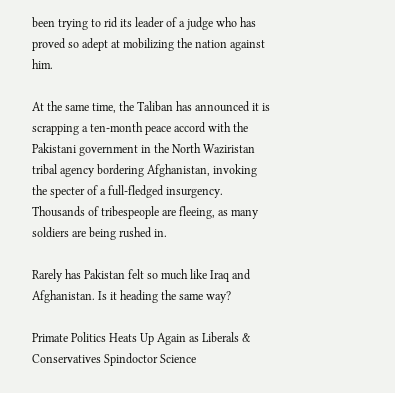been trying to rid its leader of a judge who has proved so adept at mobilizing the nation against him.

At the same time, the Taliban has announced it is scrapping a ten-month peace accord with the Pakistani government in the North Waziristan tribal agency bordering Afghanistan, invoking the specter of a full-fledged insurgency. Thousands of tribespeople are fleeing, as many soldiers are being rushed in.

Rarely has Pakistan felt so much like Iraq and Afghanistan. Is it heading the same way?

Primate Politics Heats Up Again as Liberals & Conservatives Spindoctor Science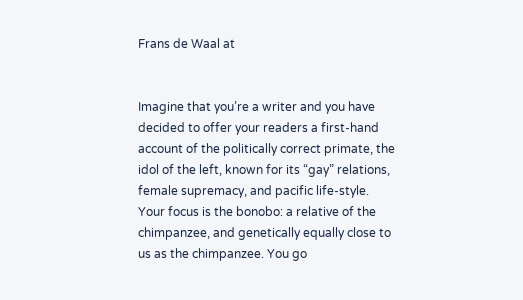Frans de Waal at


Imagine that you’re a writer and you have decided to offer your readers a first-hand account of the politically correct primate, the idol of the left, known for its “gay” relations, female supremacy, and pacific life-style. Your focus is the bonobo: a relative of the chimpanzee, and genetically equally close to us as the chimpanzee. You go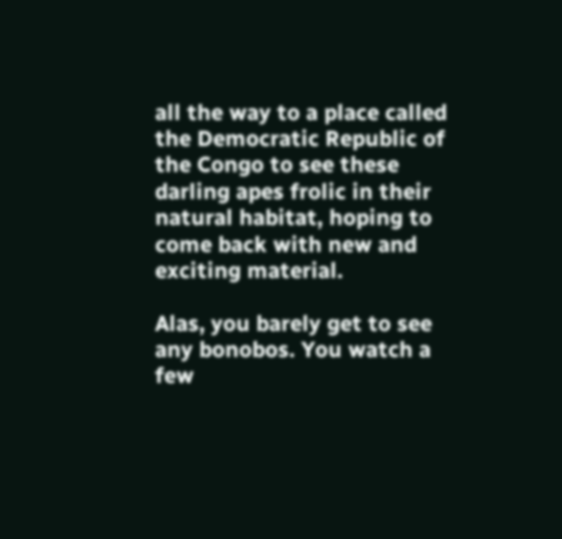all the way to a place called the Democratic Republic of the Congo to see these darling apes frolic in their natural habitat, hoping to come back with new and exciting material.

Alas, you barely get to see any bonobos. You watch a few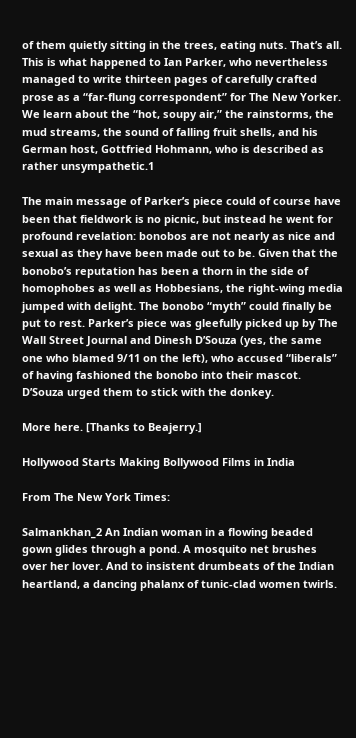of them quietly sitting in the trees, eating nuts. That’s all. This is what happened to Ian Parker, who nevertheless managed to write thirteen pages of carefully crafted prose as a “far-flung correspondent” for The New Yorker. We learn about the “hot, soupy air,” the rainstorms, the mud streams, the sound of falling fruit shells, and his German host, Gottfried Hohmann, who is described as rather unsympathetic.1

The main message of Parker’s piece could of course have been that fieldwork is no picnic, but instead he went for profound revelation: bonobos are not nearly as nice and sexual as they have been made out to be. Given that the bonobo’s reputation has been a thorn in the side of homophobes as well as Hobbesians, the right-wing media jumped with delight. The bonobo “myth” could finally be put to rest. Parker’s piece was gleefully picked up by The Wall Street Journal and Dinesh D’Souza (yes, the same one who blamed 9/11 on the left), who accused “liberals” of having fashioned the bonobo into their mascot. D’Souza urged them to stick with the donkey.

More here. [Thanks to Beajerry.]

Hollywood Starts Making Bollywood Films in India

From The New York Times:

Salmankhan_2 An Indian woman in a flowing beaded gown glides through a pond. A mosquito net brushes over her lover. And to insistent drumbeats of the Indian heartland, a dancing phalanx of tunic-clad women twirls.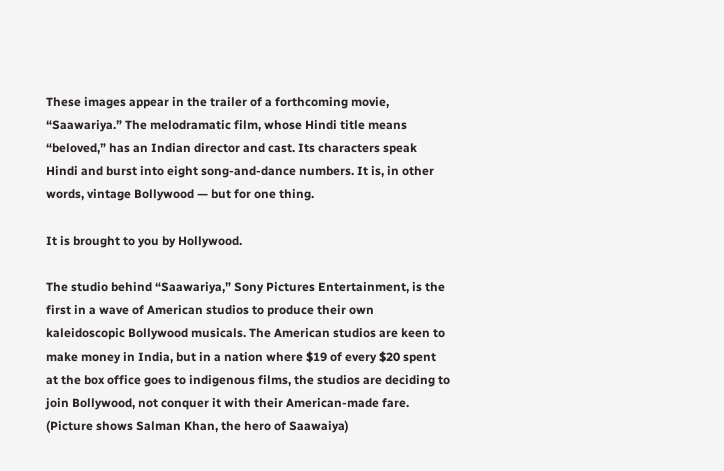These images appear in the trailer of a forthcoming movie, “Saawariya.” The melodramatic film, whose Hindi title means “beloved,” has an Indian director and cast. Its characters speak Hindi and burst into eight song-and-dance numbers. It is, in other words, vintage Bollywood — but for one thing.

It is brought to you by Hollywood.

The studio behind “Saawariya,” Sony Pictures Entertainment, is the first in a wave of American studios to produce their own kaleidoscopic Bollywood musicals. The American studios are keen to make money in India, but in a nation where $19 of every $20 spent at the box office goes to indigenous films, the studios are deciding to join Bollywood, not conquer it with their American-made fare. (Picture shows Salman Khan, the hero of Saawaiya)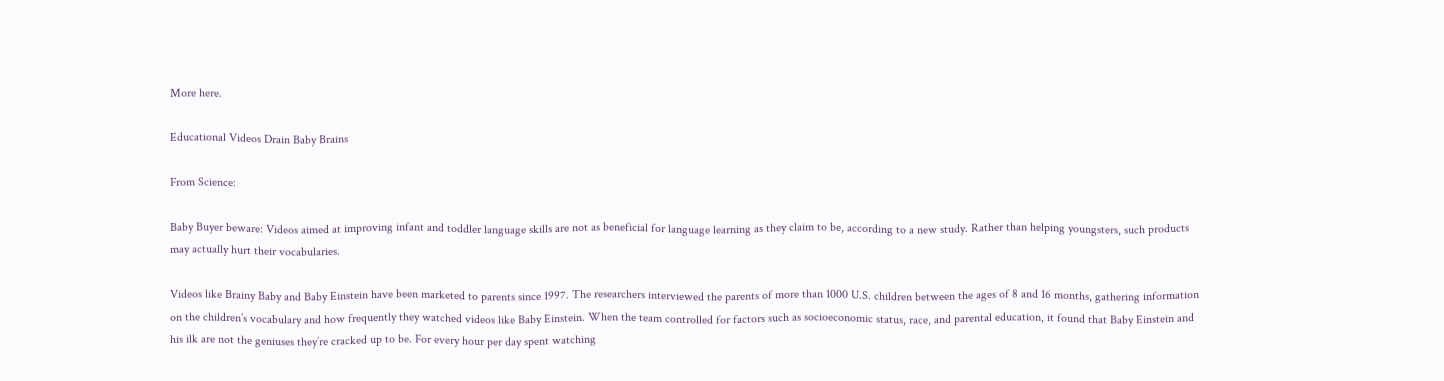More here.

Educational Videos Drain Baby Brains

From Science:

Baby Buyer beware: Videos aimed at improving infant and toddler language skills are not as beneficial for language learning as they claim to be, according to a new study. Rather than helping youngsters, such products may actually hurt their vocabularies.

Videos like Brainy Baby and Baby Einstein have been marketed to parents since 1997. The researchers interviewed the parents of more than 1000 U.S. children between the ages of 8 and 16 months, gathering information on the children’s vocabulary and how frequently they watched videos like Baby Einstein. When the team controlled for factors such as socioeconomic status, race, and parental education, it found that Baby Einstein and his ilk are not the geniuses they’re cracked up to be. For every hour per day spent watching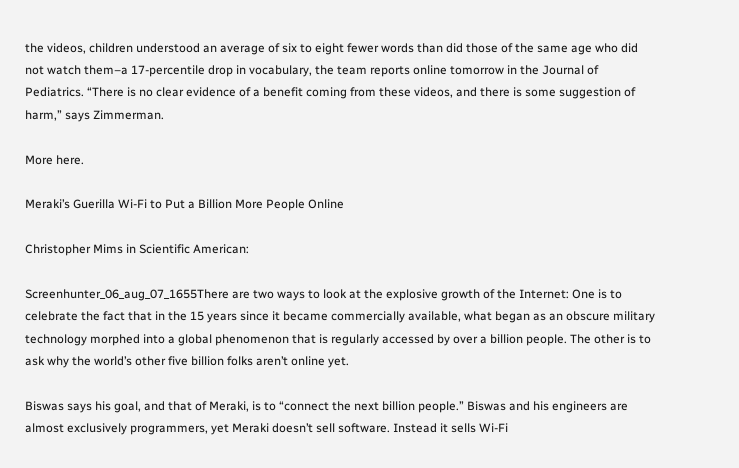the videos, children understood an average of six to eight fewer words than did those of the same age who did not watch them–a 17-percentile drop in vocabulary, the team reports online tomorrow in the Journal of Pediatrics. “There is no clear evidence of a benefit coming from these videos, and there is some suggestion of harm,” says Zimmerman.

More here.

Meraki’s Guerilla Wi-Fi to Put a Billion More People Online

Christopher Mims in Scientific American:

Screenhunter_06_aug_07_1655There are two ways to look at the explosive growth of the Internet: One is to celebrate the fact that in the 15 years since it became commercially available, what began as an obscure military technology morphed into a global phenomenon that is regularly accessed by over a billion people. The other is to ask why the world’s other five billion folks aren’t online yet.

Biswas says his goal, and that of Meraki, is to “connect the next billion people.” Biswas and his engineers are almost exclusively programmers, yet Meraki doesn’t sell software. Instead it sells Wi-Fi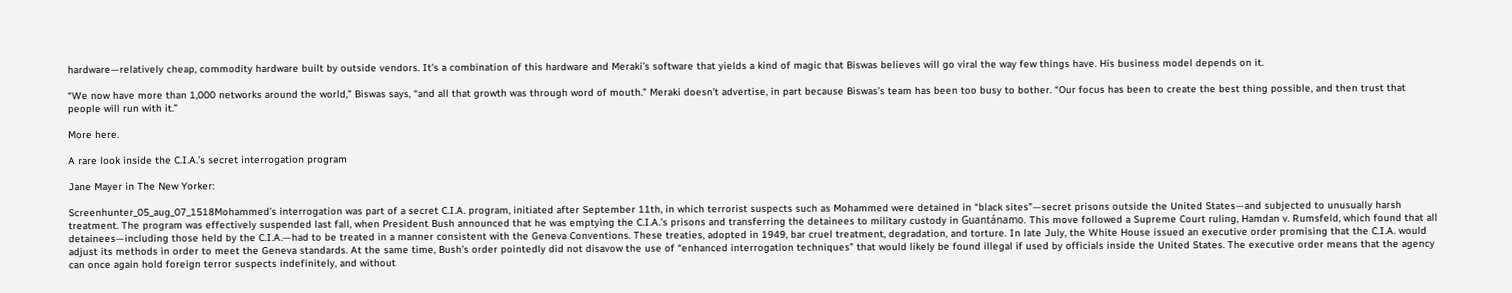hardware—relatively cheap, commodity hardware built by outside vendors. It’s a combination of this hardware and Meraki’s software that yields a kind of magic that Biswas believes will go viral the way few things have. His business model depends on it.

“We now have more than 1,000 networks around the world,” Biswas says, “and all that growth was through word of mouth.” Meraki doesn’t advertise, in part because Biswas’s team has been too busy to bother. “Our focus has been to create the best thing possible, and then trust that people will run with it.”

More here.

A rare look inside the C.I.A.’s secret interrogation program

Jane Mayer in The New Yorker:

Screenhunter_05_aug_07_1518Mohammed’s interrogation was part of a secret C.I.A. program, initiated after September 11th, in which terrorist suspects such as Mohammed were detained in “black sites”—secret prisons outside the United States—and subjected to unusually harsh treatment. The program was effectively suspended last fall, when President Bush announced that he was emptying the C.I.A.’s prisons and transferring the detainees to military custody in Guantánamo. This move followed a Supreme Court ruling, Hamdan v. Rumsfeld, which found that all detainees—including those held by the C.I.A.—had to be treated in a manner consistent with the Geneva Conventions. These treaties, adopted in 1949, bar cruel treatment, degradation, and torture. In late July, the White House issued an executive order promising that the C.I.A. would adjust its methods in order to meet the Geneva standards. At the same time, Bush’s order pointedly did not disavow the use of “enhanced interrogation techniques” that would likely be found illegal if used by officials inside the United States. The executive order means that the agency can once again hold foreign terror suspects indefinitely, and without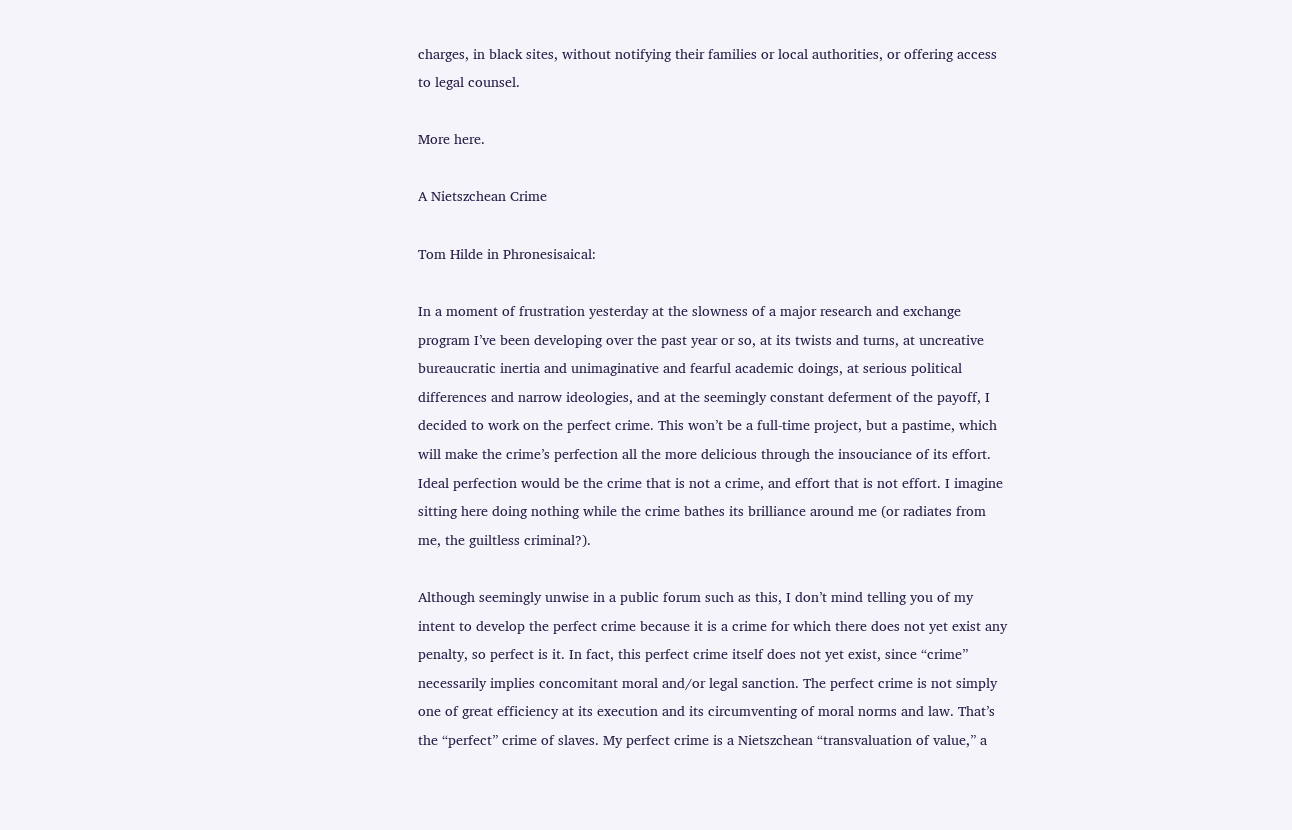charges, in black sites, without notifying their families or local authorities, or offering access to legal counsel.

More here.

A Nietszchean Crime

Tom Hilde in Phronesisaical:

In a moment of frustration yesterday at the slowness of a major research and exchange program I’ve been developing over the past year or so, at its twists and turns, at uncreative bureaucratic inertia and unimaginative and fearful academic doings, at serious political differences and narrow ideologies, and at the seemingly constant deferment of the payoff, I decided to work on the perfect crime. This won’t be a full-time project, but a pastime, which will make the crime’s perfection all the more delicious through the insouciance of its effort. Ideal perfection would be the crime that is not a crime, and effort that is not effort. I imagine sitting here doing nothing while the crime bathes its brilliance around me (or radiates from me, the guiltless criminal?).

Although seemingly unwise in a public forum such as this, I don’t mind telling you of my intent to develop the perfect crime because it is a crime for which there does not yet exist any penalty, so perfect is it. In fact, this perfect crime itself does not yet exist, since “crime” necessarily implies concomitant moral and/or legal sanction. The perfect crime is not simply one of great efficiency at its execution and its circumventing of moral norms and law. That’s the “perfect” crime of slaves. My perfect crime is a Nietszchean “transvaluation of value,” a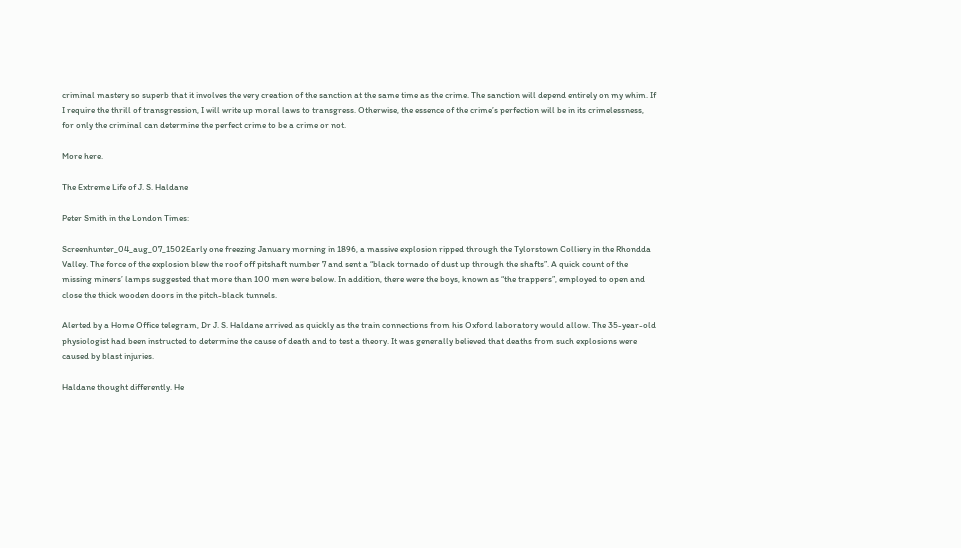criminal mastery so superb that it involves the very creation of the sanction at the same time as the crime. The sanction will depend entirely on my whim. If I require the thrill of transgression, I will write up moral laws to transgress. Otherwise, the essence of the crime’s perfection will be in its crimelessness, for only the criminal can determine the perfect crime to be a crime or not.

More here.

The Extreme Life of J. S. Haldane

Peter Smith in the London Times:

Screenhunter_04_aug_07_1502Early one freezing January morning in 1896, a massive explosion ripped through the Tylorstown Colliery in the Rhondda Valley. The force of the explosion blew the roof off pitshaft number 7 and sent a “black tornado of dust up through the shafts”. A quick count of the missing miners’ lamps suggested that more than 100 men were below. In addition, there were the boys, known as “the trappers”, employed to open and close the thick wooden doors in the pitch-black tunnels.

Alerted by a Home Office telegram, Dr J. S. Haldane arrived as quickly as the train connections from his Oxford laboratory would allow. The 35-year-old physiologist had been instructed to determine the cause of death and to test a theory. It was generally believed that deaths from such explosions were caused by blast injuries.

Haldane thought differently. He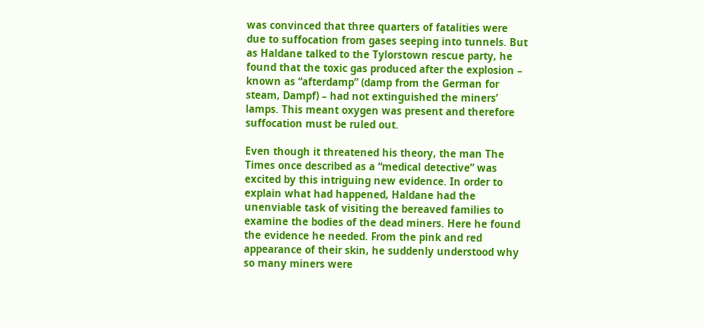was convinced that three quarters of fatalities were due to suffocation from gases seeping into tunnels. But as Haldane talked to the Tylorstown rescue party, he found that the toxic gas produced after the explosion – known as “afterdamp” (damp from the German for steam, Dampf) – had not extinguished the miners’ lamps. This meant oxygen was present and therefore suffocation must be ruled out.

Even though it threatened his theory, the man The Times once described as a “medical detective” was excited by this intriguing new evidence. In order to explain what had happened, Haldane had the unenviable task of visiting the bereaved families to examine the bodies of the dead miners. Here he found the evidence he needed. From the pink and red appearance of their skin, he suddenly understood why so many miners were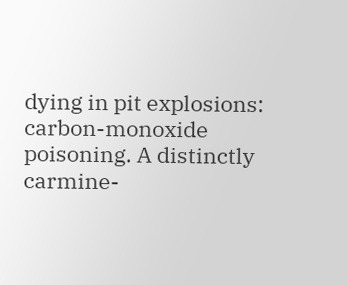dying in pit explosions: carbon-monoxide poisoning. A distinctly carmine-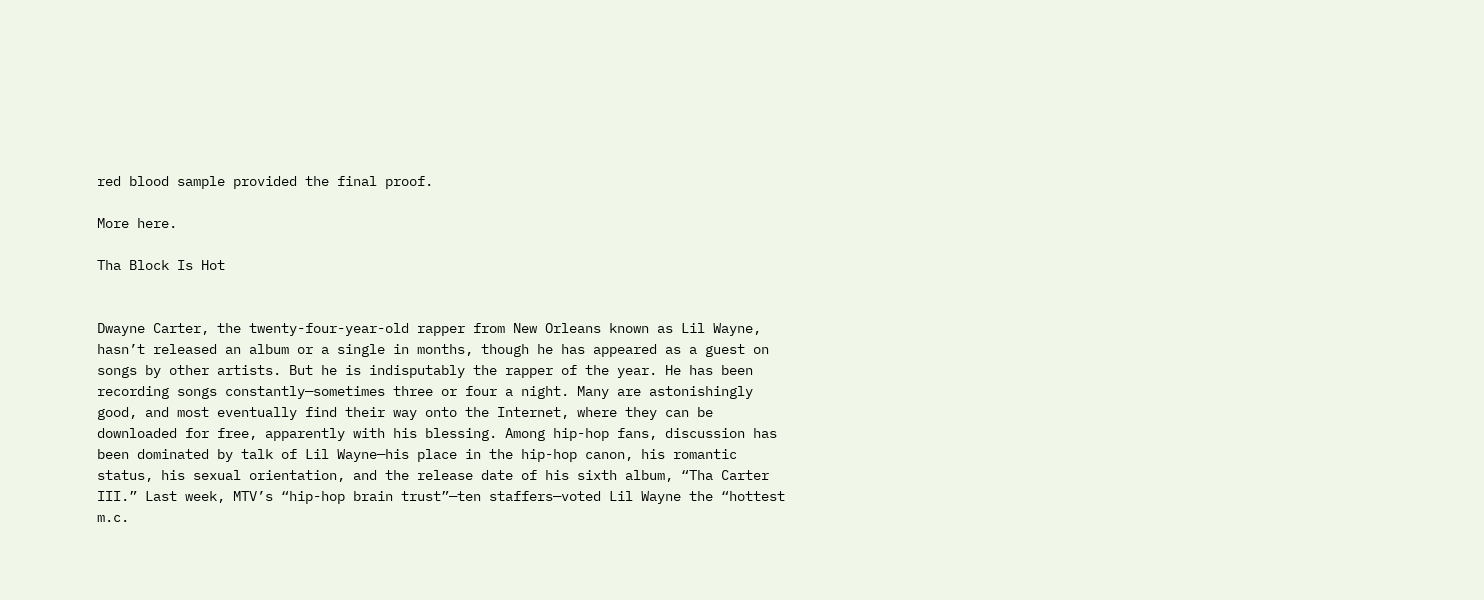red blood sample provided the final proof.

More here.

Tha Block Is Hot


Dwayne Carter, the twenty-four-year-old rapper from New Orleans known as Lil Wayne, hasn’t released an album or a single in months, though he has appeared as a guest on songs by other artists. But he is indisputably the rapper of the year. He has been recording songs constantly—sometimes three or four a night. Many are astonishingly good, and most eventually find their way onto the Internet, where they can be downloaded for free, apparently with his blessing. Among hip-hop fans, discussion has been dominated by talk of Lil Wayne—his place in the hip-hop canon, his romantic status, his sexual orientation, and the release date of his sixth album, “Tha Carter III.” Last week, MTV’s “hip-hop brain trust”—ten staffers—voted Lil Wayne the “hottest m.c.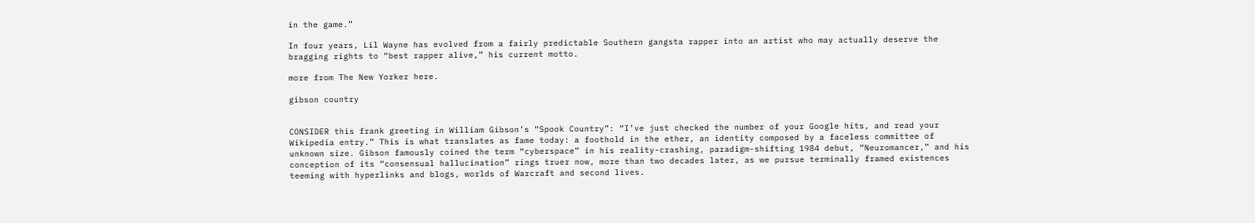in the game.”

In four years, Lil Wayne has evolved from a fairly predictable Southern gangsta rapper into an artist who may actually deserve the bragging rights to “best rapper alive,” his current motto.

more from The New Yorker here.

gibson country


CONSIDER this frank greeting in William Gibson’s “Spook Country”: “I’ve just checked the number of your Google hits, and read your Wikipedia entry.” This is what translates as fame today: a foothold in the ether, an identity composed by a faceless committee of unknown size. Gibson famously coined the term “cyberspace” in his reality-crashing, paradigm-shifting 1984 debut, “Neuromancer,” and his conception of its “consensual hallucination” rings truer now, more than two decades later, as we pursue terminally framed existences teeming with hyperlinks and blogs, worlds of Warcraft and second lives.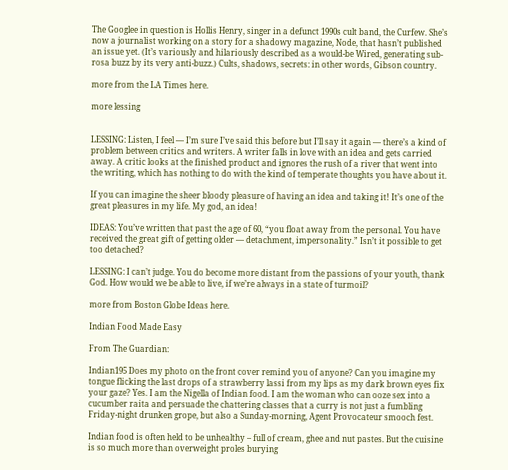The Googlee in question is Hollis Henry, singer in a defunct 1990s cult band, the Curfew. She’s now a journalist working on a story for a shadowy magazine, Node, that hasn’t published an issue yet. (It’s variously and hilariously described as a would-be Wired, generating sub-rosa buzz by its very anti-buzz.) Cults, shadows, secrets: in other words, Gibson country.

more from the LA Times here.

more lessing


LESSING: Listen, I feel — I’m sure I’ve said this before but I’ll say it again — there’s a kind of problem between critics and writers. A writer falls in love with an idea and gets carried away. A critic looks at the finished product and ignores the rush of a river that went into the writing, which has nothing to do with the kind of temperate thoughts you have about it.

If you can imagine the sheer bloody pleasure of having an idea and taking it! It’s one of the great pleasures in my life. My god, an idea!

IDEAS: You’ve written that past the age of 60, “you float away from the personal. You have received the great gift of getting older — detachment, impersonality.” Isn’t it possible to get too detached?

LESSING: I can’t judge. You do become more distant from the passions of your youth, thank God. How would we be able to live, if we’re always in a state of turmoil?

more from Boston Globe Ideas here.

Indian Food Made Easy

From The Guardian:

Indian195 Does my photo on the front cover remind you of anyone? Can you imagine my tongue flicking the last drops of a strawberry lassi from my lips as my dark brown eyes fix your gaze? Yes. I am the Nigella of Indian food. I am the woman who can ooze sex into a cucumber raita and persuade the chattering classes that a curry is not just a fumbling Friday-night drunken grope, but also a Sunday-morning, Agent Provocateur smooch fest.

Indian food is often held to be unhealthy – full of cream, ghee and nut pastes. But the cuisine is so much more than overweight proles burying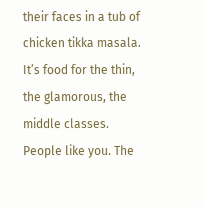their faces in a tub of chicken tikka masala. It’s food for the thin, the glamorous, the middle classes. People like you. The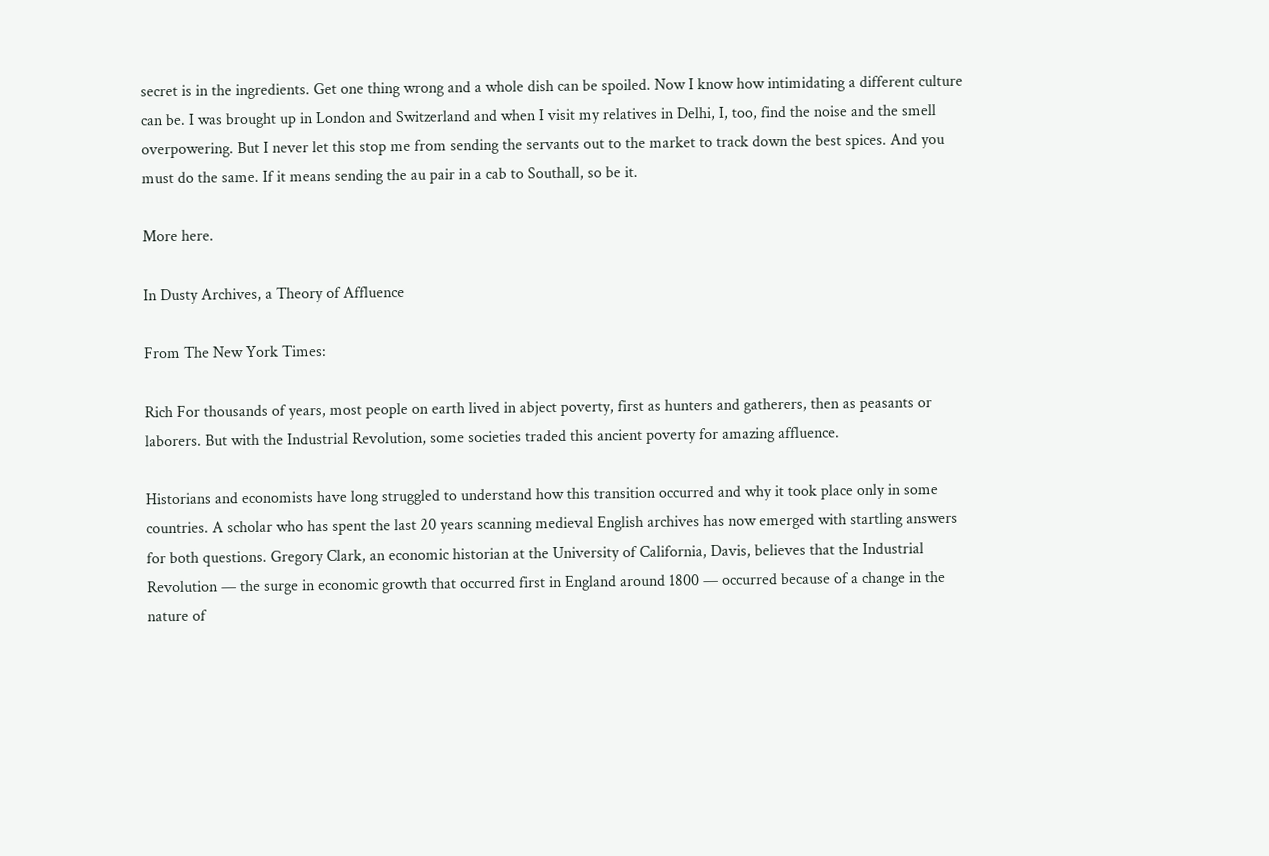secret is in the ingredients. Get one thing wrong and a whole dish can be spoiled. Now I know how intimidating a different culture can be. I was brought up in London and Switzerland and when I visit my relatives in Delhi, I, too, find the noise and the smell overpowering. But I never let this stop me from sending the servants out to the market to track down the best spices. And you must do the same. If it means sending the au pair in a cab to Southall, so be it.

More here.

In Dusty Archives, a Theory of Affluence

From The New York Times:

Rich For thousands of years, most people on earth lived in abject poverty, first as hunters and gatherers, then as peasants or laborers. But with the Industrial Revolution, some societies traded this ancient poverty for amazing affluence.

Historians and economists have long struggled to understand how this transition occurred and why it took place only in some countries. A scholar who has spent the last 20 years scanning medieval English archives has now emerged with startling answers for both questions. Gregory Clark, an economic historian at the University of California, Davis, believes that the Industrial Revolution — the surge in economic growth that occurred first in England around 1800 — occurred because of a change in the nature of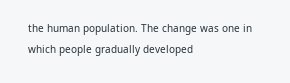the human population. The change was one in which people gradually developed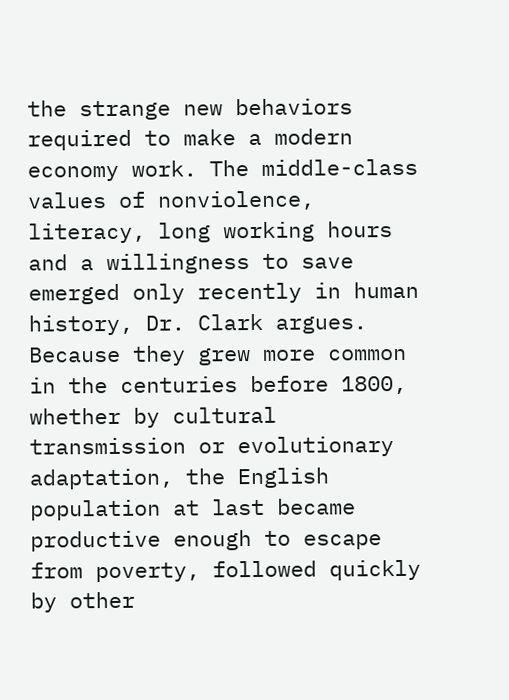the strange new behaviors required to make a modern economy work. The middle-class values of nonviolence, literacy, long working hours and a willingness to save emerged only recently in human history, Dr. Clark argues. Because they grew more common in the centuries before 1800, whether by cultural transmission or evolutionary adaptation, the English population at last became productive enough to escape from poverty, followed quickly by other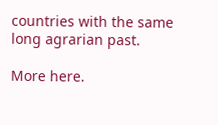countries with the same long agrarian past.

More here.